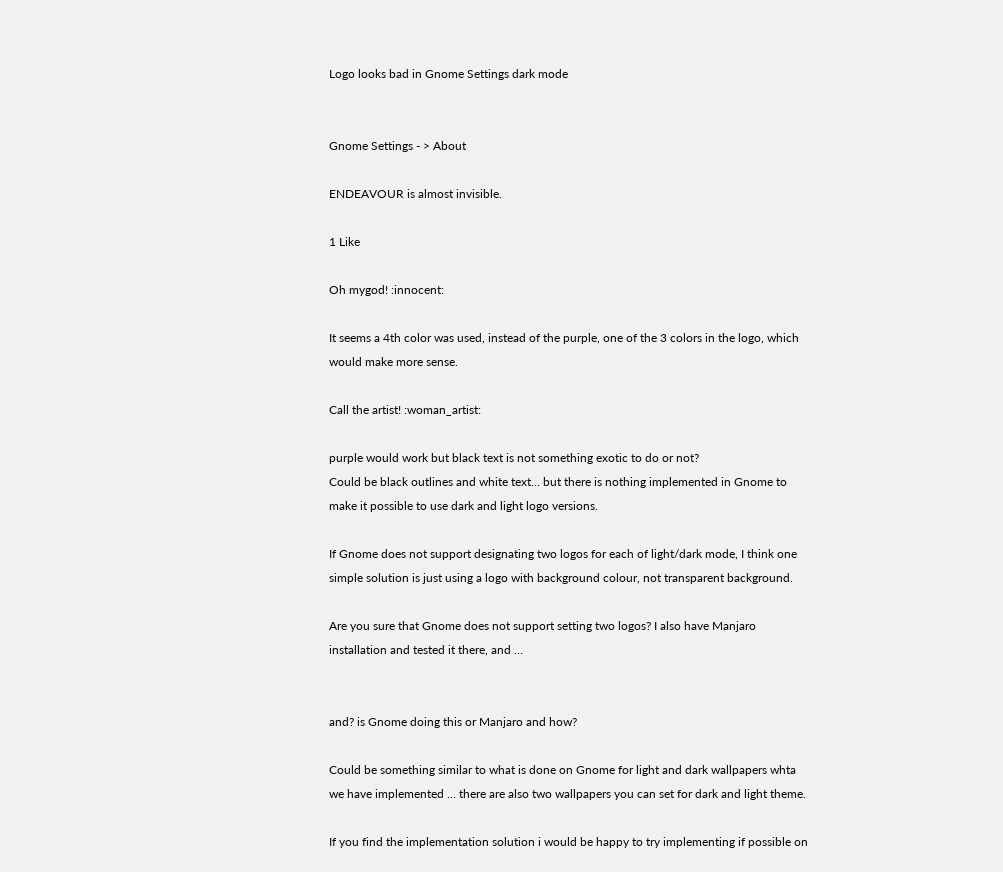Logo looks bad in Gnome Settings dark mode


Gnome Settings - > About

ENDEAVOUR is almost invisible.

1 Like

Oh mygod! :innocent:

It seems a 4th color was used, instead of the purple, one of the 3 colors in the logo, which would make more sense.

Call the artist! :woman_artist:

purple would work but black text is not something exotic to do or not?
Could be black outlines and white text… but there is nothing implemented in Gnome to make it possible to use dark and light logo versions.

If Gnome does not support designating two logos for each of light/dark mode, I think one simple solution is just using a logo with background colour, not transparent background.

Are you sure that Gnome does not support setting two logos? I also have Manjaro installation and tested it there, and …


and? is Gnome doing this or Manjaro and how?

Could be something similar to what is done on Gnome for light and dark wallpapers whta we have implemented … there are also two wallpapers you can set for dark and light theme.

If you find the implementation solution i would be happy to try implementing if possible on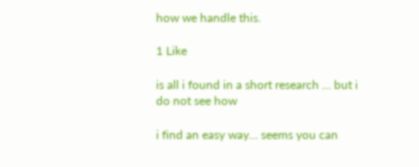how we handle this.

1 Like

is all i found in a short research … but i do not see how

i find an easy way… seems you can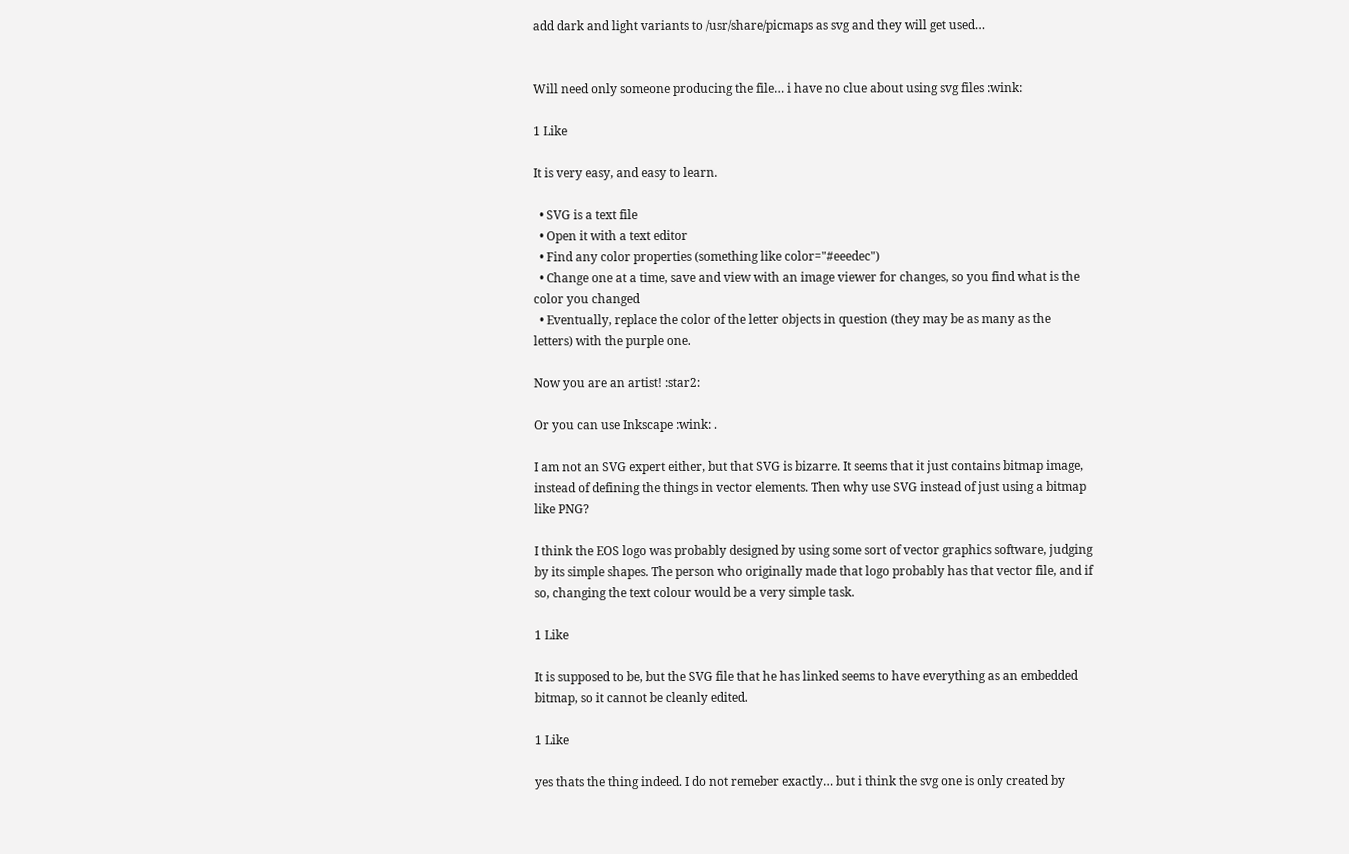add dark and light variants to /usr/share/picmaps as svg and they will get used…


Will need only someone producing the file… i have no clue about using svg files :wink:

1 Like

It is very easy, and easy to learn.

  • SVG is a text file
  • Open it with a text editor
  • Find any color properties (something like color="#eeedec")
  • Change one at a time, save and view with an image viewer for changes, so you find what is the color you changed
  • Eventually, replace the color of the letter objects in question (they may be as many as the letters) with the purple one.

Now you are an artist! :star2:

Or you can use Inkscape :wink: .

I am not an SVG expert either, but that SVG is bizarre. It seems that it just contains bitmap image, instead of defining the things in vector elements. Then why use SVG instead of just using a bitmap like PNG?

I think the EOS logo was probably designed by using some sort of vector graphics software, judging by its simple shapes. The person who originally made that logo probably has that vector file, and if so, changing the text colour would be a very simple task.

1 Like

It is supposed to be, but the SVG file that he has linked seems to have everything as an embedded bitmap, so it cannot be cleanly edited.

1 Like

yes thats the thing indeed. I do not remeber exactly… but i think the svg one is only created by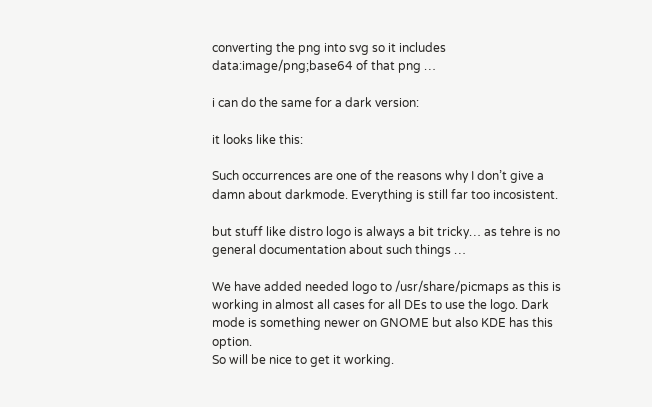converting the png into svg so it includes data:image/png;base64 of that png …

i can do the same for a dark version:

it looks like this:

Such occurrences are one of the reasons why I don’t give a damn about darkmode. Everything is still far too incosistent.

but stuff like distro logo is always a bit tricky… as tehre is no general documentation about such things …

We have added needed logo to /usr/share/picmaps as this is working in almost all cases for all DEs to use the logo. Dark mode is something newer on GNOME but also KDE has this option.
So will be nice to get it working.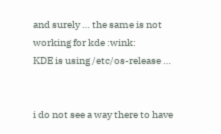and surely … the same is not working for kde :wink:
KDE is using /etc/os-release …


i do not see a way there to have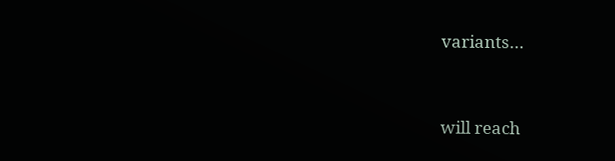variants…


will reach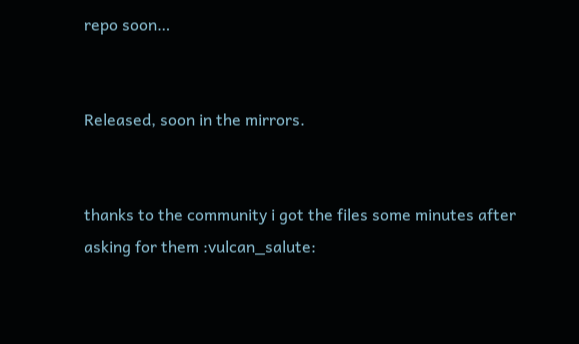repo soon…


Released, soon in the mirrors.


thanks to the community i got the files some minutes after asking for them :vulcan_salute: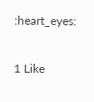:heart_eyes:

1 Like